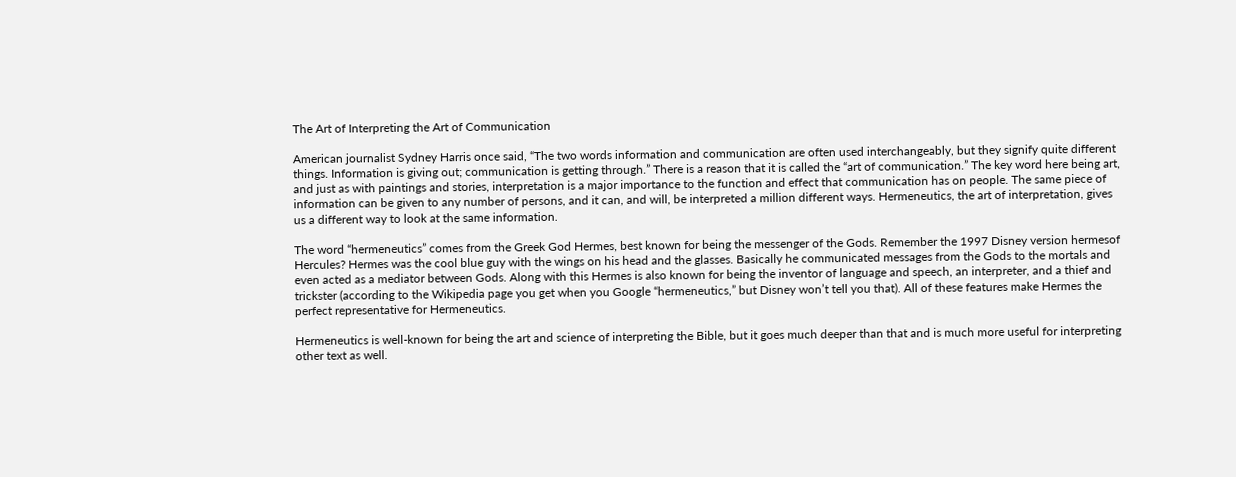The Art of Interpreting the Art of Communication

American journalist Sydney Harris once said, “The two words information and communication are often used interchangeably, but they signify quite different things. Information is giving out; communication is getting through.” There is a reason that it is called the “art of communication.” The key word here being art, and just as with paintings and stories, interpretation is a major importance to the function and effect that communication has on people. The same piece of information can be given to any number of persons, and it can, and will, be interpreted a million different ways. Hermeneutics, the art of interpretation, gives us a different way to look at the same information.

The word “hermeneutics” comes from the Greek God Hermes, best known for being the messenger of the Gods. Remember the 1997 Disney version hermesof Hercules? Hermes was the cool blue guy with the wings on his head and the glasses. Basically he communicated messages from the Gods to the mortals and even acted as a mediator between Gods. Along with this Hermes is also known for being the inventor of language and speech, an interpreter, and a thief and trickster (according to the Wikipedia page you get when you Google “hermeneutics,” but Disney won’t tell you that). All of these features make Hermes the perfect representative for Hermeneutics.

Hermeneutics is well-known for being the art and science of interpreting the Bible, but it goes much deeper than that and is much more useful for interpreting other text as well.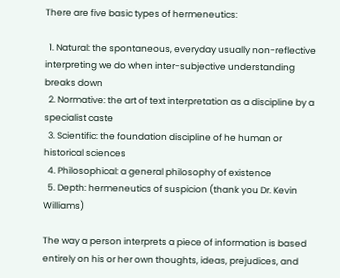There are five basic types of hermeneutics:

  1. Natural: the spontaneous, everyday usually non-reflective interpreting we do when inter-subjective understanding breaks down
  2. Normative: the art of text interpretation as a discipline by a specialist caste
  3. Scientific: the foundation discipline of he human or historical sciences
  4. Philosophical: a general philosophy of existence
  5. Depth: hermeneutics of suspicion (thank you Dr. Kevin Williams)

The way a person interprets a piece of information is based entirely on his or her own thoughts, ideas, prejudices, and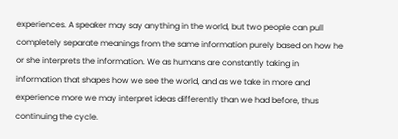experiences. A speaker may say anything in the world, but two people can pull completely separate meanings from the same information purely based on how he or she interprets the information. We as humans are constantly taking in information that shapes how we see the world, and as we take in more and experience more we may interpret ideas differently than we had before, thus continuing the cycle.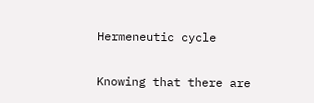Hermeneutic cycle

Knowing that there are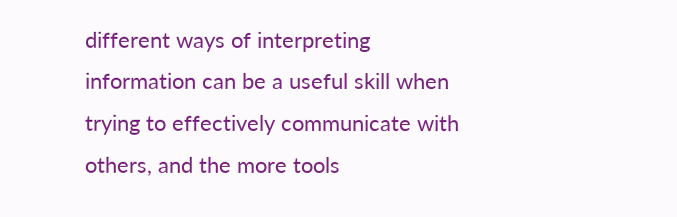different ways of interpreting information can be a useful skill when trying to effectively communicate with others, and the more tools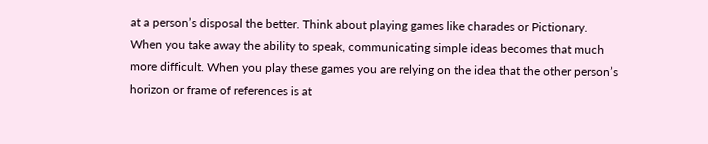at a person’s disposal the better. Think about playing games like charades or Pictionary. When you take away the ability to speak, communicating simple ideas becomes that much more difficult. When you play these games you are relying on the idea that the other person’s horizon or frame of references is at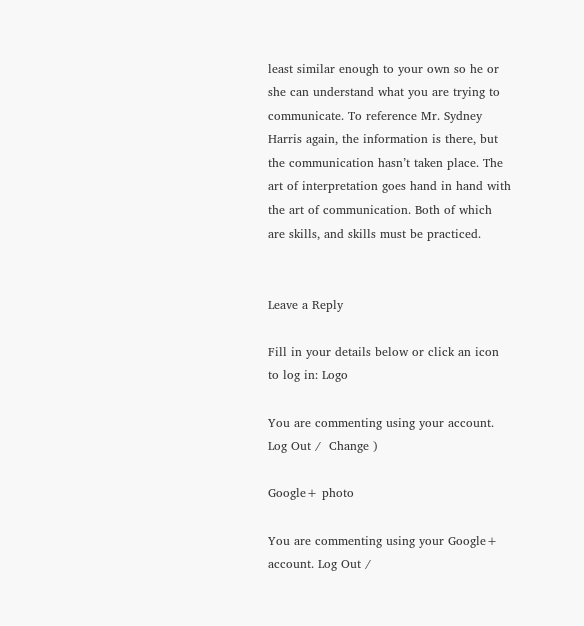least similar enough to your own so he or she can understand what you are trying to communicate. To reference Mr. Sydney Harris again, the information is there, but the communication hasn’t taken place. The art of interpretation goes hand in hand with the art of communication. Both of which are skills, and skills must be practiced.


Leave a Reply

Fill in your details below or click an icon to log in: Logo

You are commenting using your account. Log Out /  Change )

Google+ photo

You are commenting using your Google+ account. Log Out /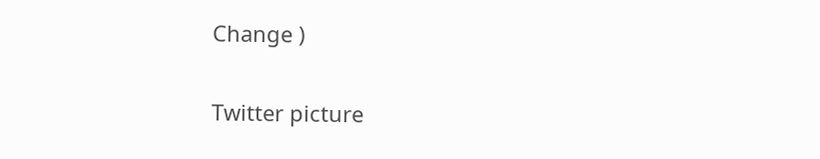Change )

Twitter picture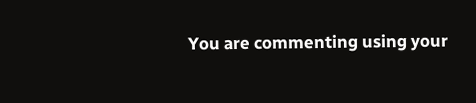You are commenting using your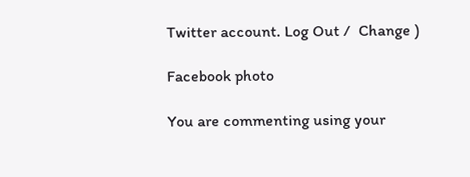Twitter account. Log Out /  Change )

Facebook photo

You are commenting using your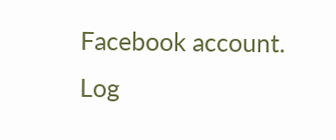Facebook account. Log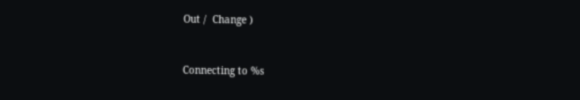Out /  Change )


Connecting to %s